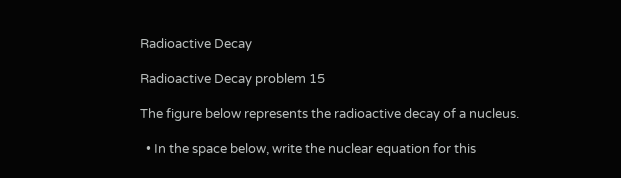Radioactive Decay

Radioactive Decay problem 15

The figure below represents the radioactive decay of a nucleus.

  • In the space below, write the nuclear equation for this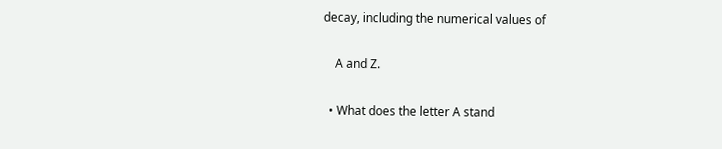decay, including the numerical values of

    A and Z.

  • What does the letter A stand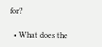for?

  • What does the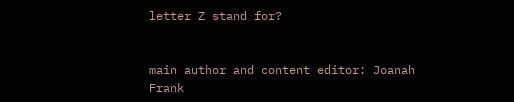letter Z stand for?


main author and content editor: Joanah Frank